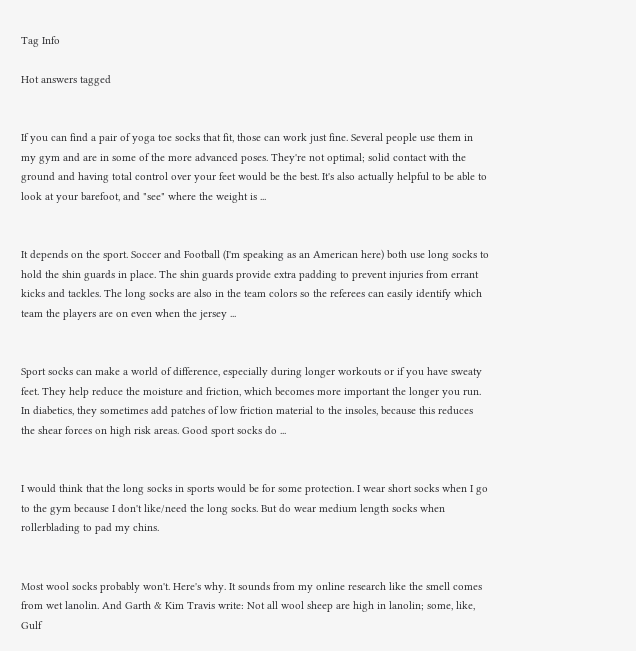Tag Info

Hot answers tagged


If you can find a pair of yoga toe socks that fit, those can work just fine. Several people use them in my gym and are in some of the more advanced poses. They're not optimal; solid contact with the ground and having total control over your feet would be the best. It's also actually helpful to be able to look at your barefoot, and "see" where the weight is ...


It depends on the sport. Soccer and Football (I'm speaking as an American here) both use long socks to hold the shin guards in place. The shin guards provide extra padding to prevent injuries from errant kicks and tackles. The long socks are also in the team colors so the referees can easily identify which team the players are on even when the jersey ...


Sport socks can make a world of difference, especially during longer workouts or if you have sweaty feet. They help reduce the moisture and friction, which becomes more important the longer you run. In diabetics, they sometimes add patches of low friction material to the insoles, because this reduces the shear forces on high risk areas. Good sport socks do ...


I would think that the long socks in sports would be for some protection. I wear short socks when I go to the gym because I don't like/need the long socks. But do wear medium length socks when rollerblading to pad my chins.


Most wool socks probably won't. Here's why. It sounds from my online research like the smell comes from wet lanolin. And Garth & Kim Travis write: Not all wool sheep are high in lanolin; some, like, Gulf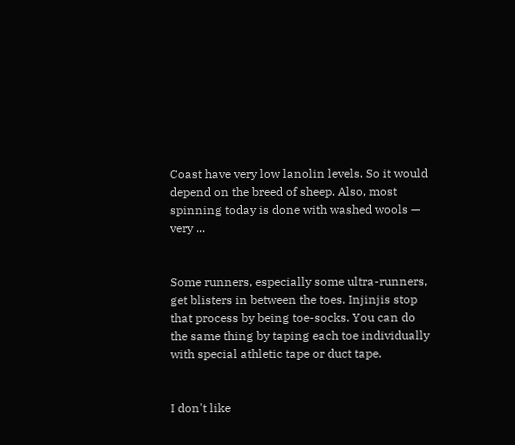Coast have very low lanolin levels. So it would depend on the breed of sheep. Also, most spinning today is done with washed wools — very ...


Some runners, especially some ultra-runners, get blisters in between the toes. Injinjis stop that process by being toe-socks. You can do the same thing by taping each toe individually with special athletic tape or duct tape.


I don't like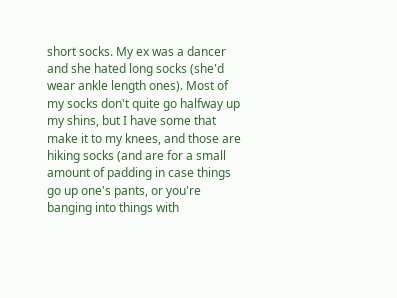short socks. My ex was a dancer and she hated long socks (she'd wear ankle length ones). Most of my socks don't quite go halfway up my shins, but I have some that make it to my knees, and those are hiking socks (and are for a small amount of padding in case things go up one's pants, or you're banging into things with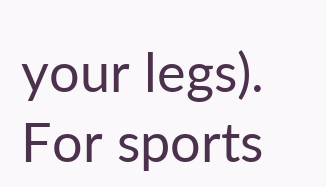your legs). For sports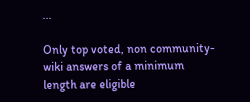...

Only top voted, non community-wiki answers of a minimum length are eligible